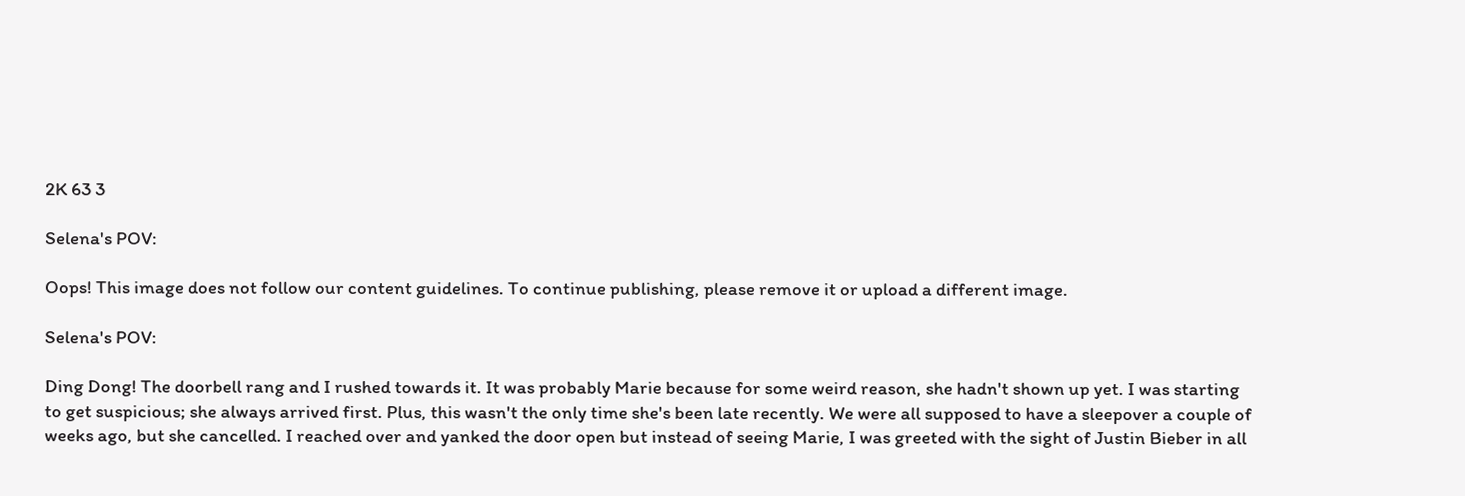2K 63 3

Selena's POV:

Oops! This image does not follow our content guidelines. To continue publishing, please remove it or upload a different image.

Selena's POV:

Ding Dong! The doorbell rang and I rushed towards it. It was probably Marie because for some weird reason, she hadn't shown up yet. I was starting to get suspicious; she always arrived first. Plus, this wasn't the only time she's been late recently. We were all supposed to have a sleepover a couple of weeks ago, but she cancelled. I reached over and yanked the door open but instead of seeing Marie, I was greeted with the sight of Justin Bieber in all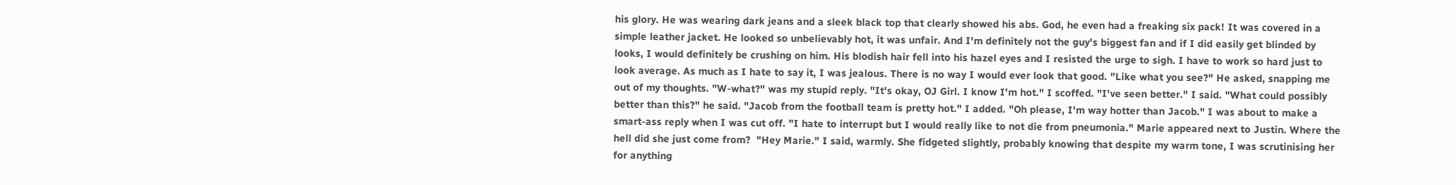his glory. He was wearing dark jeans and a sleek black top that clearly showed his abs. God, he even had a freaking six pack! It was covered in a simple leather jacket. He looked so unbelievably hot, it was unfair. And I'm definitely not the guy's biggest fan and if I did easily get blinded by looks, I would definitely be crushing on him. His blodish hair fell into his hazel eyes and I resisted the urge to sigh. I have to work so hard just to look average. As much as I hate to say it, I was jealous. There is no way I would ever look that good. "Like what you see?" He asked, snapping me out of my thoughts. "W-what?" was my stupid reply. "It's okay, OJ Girl. I know I'm hot." I scoffed. "I've seen better." I said. "What could possibly better than this?" he said. "Jacob from the football team is pretty hot." I added. "Oh please, I'm way hotter than Jacob." I was about to make a smart-ass reply when I was cut off. "I hate to interrupt but I would really like to not die from pneumonia." Marie appeared next to Justin. Where the hell did she just come from?  "Hey Marie." I said, warmly. She fidgeted slightly, probably knowing that despite my warm tone, I was scrutinising her for anything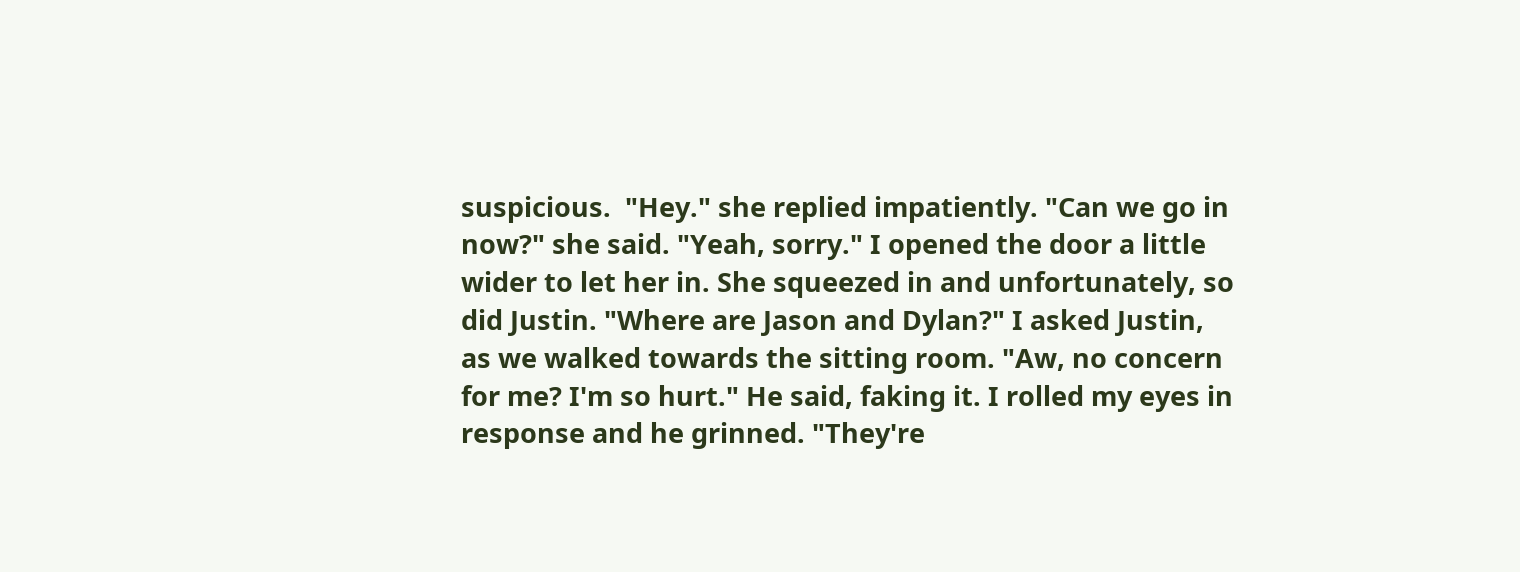suspicious.  "Hey." she replied impatiently. "Can we go in now?" she said. "Yeah, sorry." I opened the door a little wider to let her in. She squeezed in and unfortunately, so did Justin. "Where are Jason and Dylan?" I asked Justin, as we walked towards the sitting room. "Aw, no concern for me? I'm so hurt." He said, faking it. I rolled my eyes in response and he grinned. "They're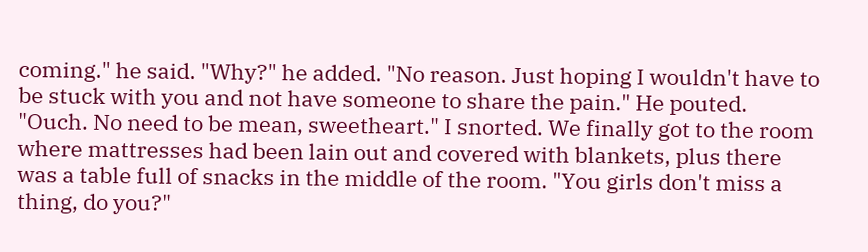coming." he said. "Why?" he added. "No reason. Just hoping I wouldn't have to be stuck with you and not have someone to share the pain." He pouted. "Ouch. No need to be mean, sweetheart." I snorted. We finally got to the room where mattresses had been lain out and covered with blankets, plus there was a table full of snacks in the middle of the room. "You girls don't miss a thing, do you?"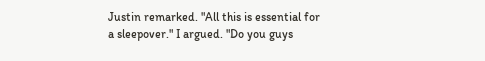Justin remarked. "All this is essential for a sleepover." I argued. "Do you guys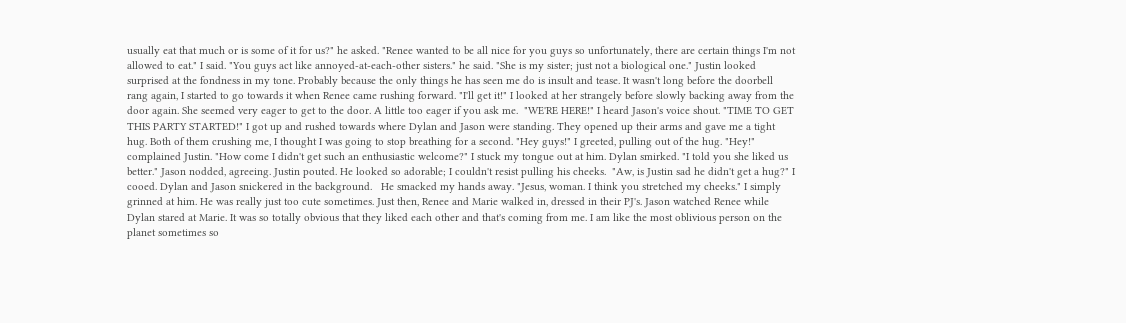usually eat that much or is some of it for us?" he asked. "Renee wanted to be all nice for you guys so unfortunately, there are certain things I'm not allowed to eat." I said. "You guys act like annoyed-at-each-other sisters." he said. "She is my sister; just not a biological one." Justin looked surprised at the fondness in my tone. Probably because the only things he has seen me do is insult and tease. It wasn't long before the doorbell rang again, I started to go towards it when Renee came rushing forward. "I'll get it!" I looked at her strangely before slowly backing away from the door again. She seemed very eager to get to the door. A little too eager if you ask me.  "WE'RE HERE!" I heard Jason's voice shout. "TIME TO GET THIS PARTY STARTED!" I got up and rushed towards where Dylan and Jason were standing. They opened up their arms and gave me a tight hug. Both of them crushing me, I thought I was going to stop breathing for a second. "Hey guys!" I greeted, pulling out of the hug. "Hey!" complained Justin. "How come I didn't get such an enthusiastic welcome?" I stuck my tongue out at him. Dylan smirked. "I told you she liked us better." Jason nodded, agreeing. Justin pouted. He looked so adorable; I couldn't resist pulling his cheeks.  "Aw, is Justin sad he didn't get a hug?" I cooed. Dylan and Jason snickered in the background.   He smacked my hands away. "Jesus, woman. I think you stretched my cheeks." I simply grinned at him. He was really just too cute sometimes. Just then, Renee and Marie walked in, dressed in their PJ's. Jason watched Renee while Dylan stared at Marie. It was so totally obvious that they liked each other and that's coming from me. I am like the most oblivious person on the planet sometimes so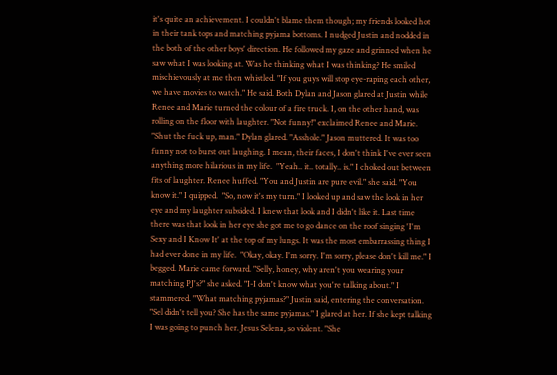it's quite an achievement. I couldn't blame them though; my friends looked hot in their tank tops and matching pyjama bottoms. I nudged Justin and nodded in the both of the other boys' direction. He followed my gaze and grinned when he saw what I was looking at. Was he thinking what I was thinking? He smiled mischievously at me then whistled. "If you guys will stop eye-raping each other, we have movies to watch." He said. Both Dylan and Jason glared at Justin while Renee and Marie turned the colour of a fire truck. I, on the other hand, was rolling on the floor with laughter. "Not funny!" exclaimed Renee and Marie. "Shut the fuck up, man." Dylan glared. "Asshole." Jason muttered. It was too funny not to burst out laughing. I mean, their faces, I don't think I've ever seen anything more hilarious in my life.  "Yeah.. it.. totally.. is." I choked out between fits of laughter. Renee huffed. "You and Justin are pure evil." she said. "You know it." I quipped.  "So, now it's my turn." I looked up and saw the look in her eye and my laughter subsided. I knew that look and I didn't like it. Last time there was that look in her eye she got me to go dance on the roof singing 'I'm Sexy and I Know It' at the top of my lungs. It was the most embarrassing thing I had ever done in my life.  "Okay, okay. I'm sorry. I'm sorry, please don't kill me." I begged. Marie came forward. "Selly, honey, why aren't you wearing your matching PJ's?" she asked. "I-I don't know what you're talking about." I stammered. "What matching pyjamas?" Justin said, entering the conversation. "Sel didn't tell you? She has the same pyjamas." I glared at her. If she kept talking I was going to punch her. Jesus Selena, so violent. "She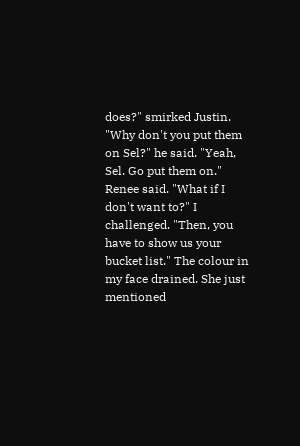does?" smirked Justin. "Why don't you put them on Sel?" he said. "Yeah, Sel. Go put them on." Renee said. "What if I don't want to?" I challenged. "Then, you have to show us your bucket list." The colour in my face drained. She just mentioned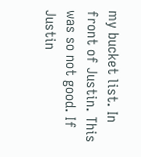my bucket list. In front of Justin. This was so not good. If Justin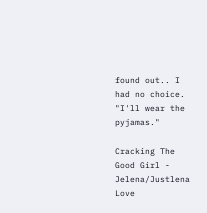found out.. I had no choice. "I'll wear the pyjamas."

Cracking The Good Girl - Jelena/Justlena Love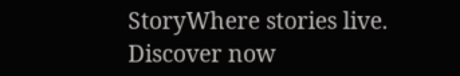StoryWhere stories live. Discover now